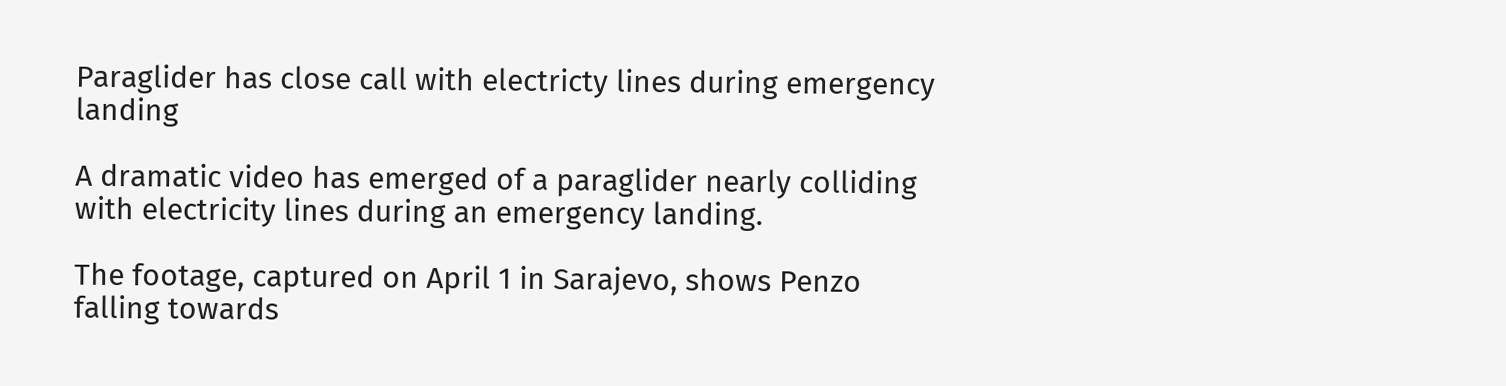Paraglider has close call with electricty lines during emergency landing

A dramatic video has emerged of a paraglider nearly colliding with electricity lines during an emergency landing.

The footage, captured on April 1 in Sarajevo, shows Penzo falling towards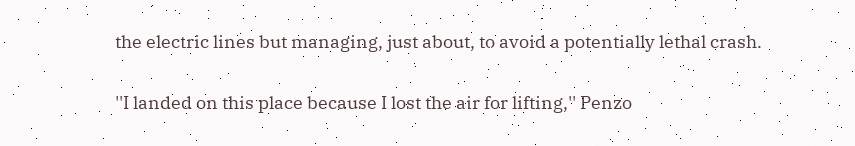the electric lines but managing, just about, to avoid a potentially lethal crash.

''I landed on this place because I lost the air for lifting,'' Penzo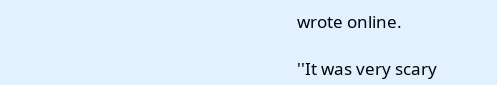wrote online.

''It was very scary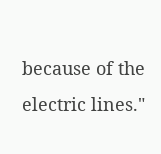because of the electric lines."